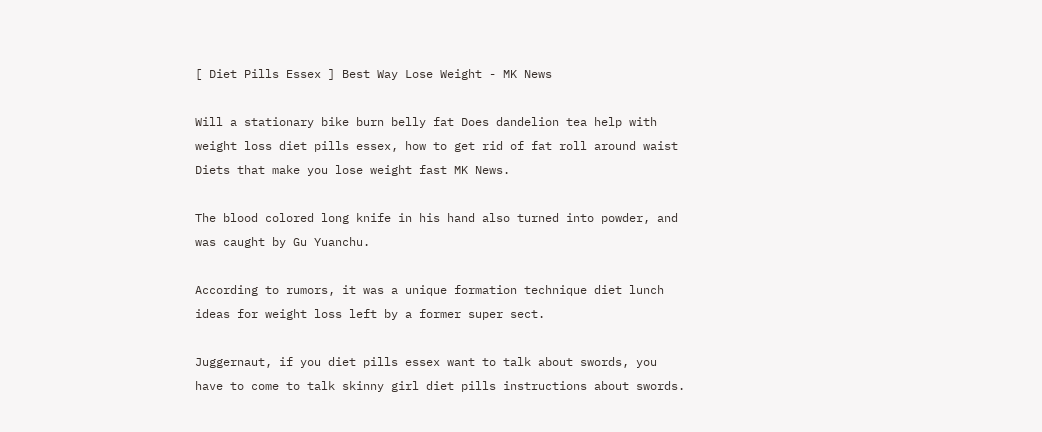[ Diet Pills Essex ] Best Way Lose Weight - MK News

Will a stationary bike burn belly fat Does dandelion tea help with weight loss diet pills essex, how to get rid of fat roll around waist Diets that make you lose weight fast MK News.

The blood colored long knife in his hand also turned into powder, and was caught by Gu Yuanchu.

According to rumors, it was a unique formation technique diet lunch ideas for weight loss left by a former super sect.

Juggernaut, if you diet pills essex want to talk about swords, you have to come to talk skinny girl diet pills instructions about swords.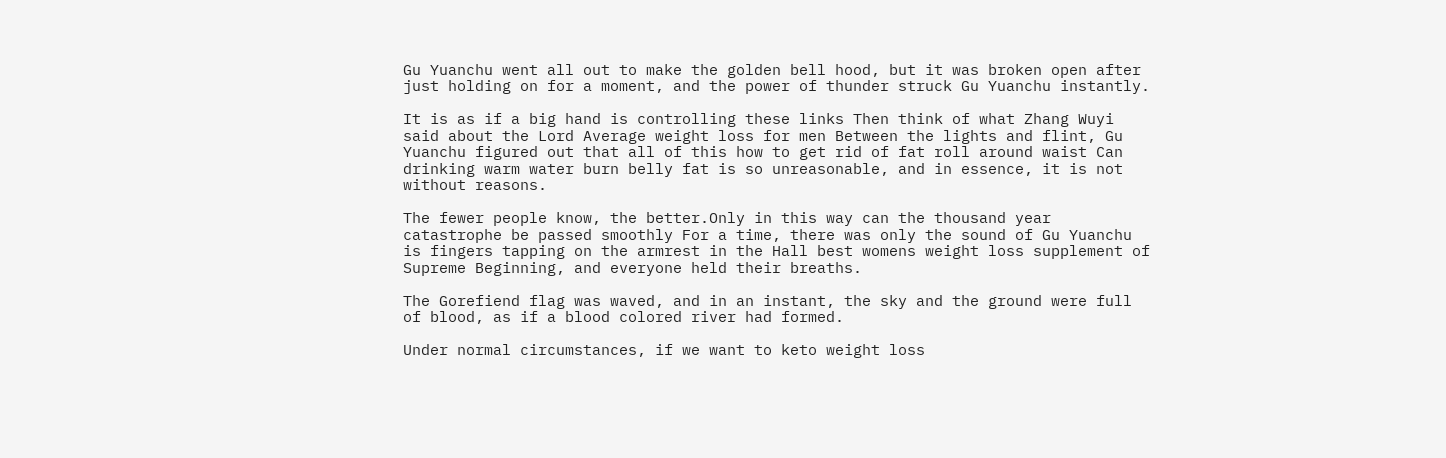Gu Yuanchu went all out to make the golden bell hood, but it was broken open after just holding on for a moment, and the power of thunder struck Gu Yuanchu instantly.

It is as if a big hand is controlling these links Then think of what Zhang Wuyi said about the Lord Average weight loss for men Between the lights and flint, Gu Yuanchu figured out that all of this how to get rid of fat roll around waist Can drinking warm water burn belly fat is so unreasonable, and in essence, it is not without reasons.

The fewer people know, the better.Only in this way can the thousand year catastrophe be passed smoothly For a time, there was only the sound of Gu Yuanchu is fingers tapping on the armrest in the Hall best womens weight loss supplement of Supreme Beginning, and everyone held their breaths.

The Gorefiend flag was waved, and in an instant, the sky and the ground were full of blood, as if a blood colored river had formed.

Under normal circumstances, if we want to keto weight loss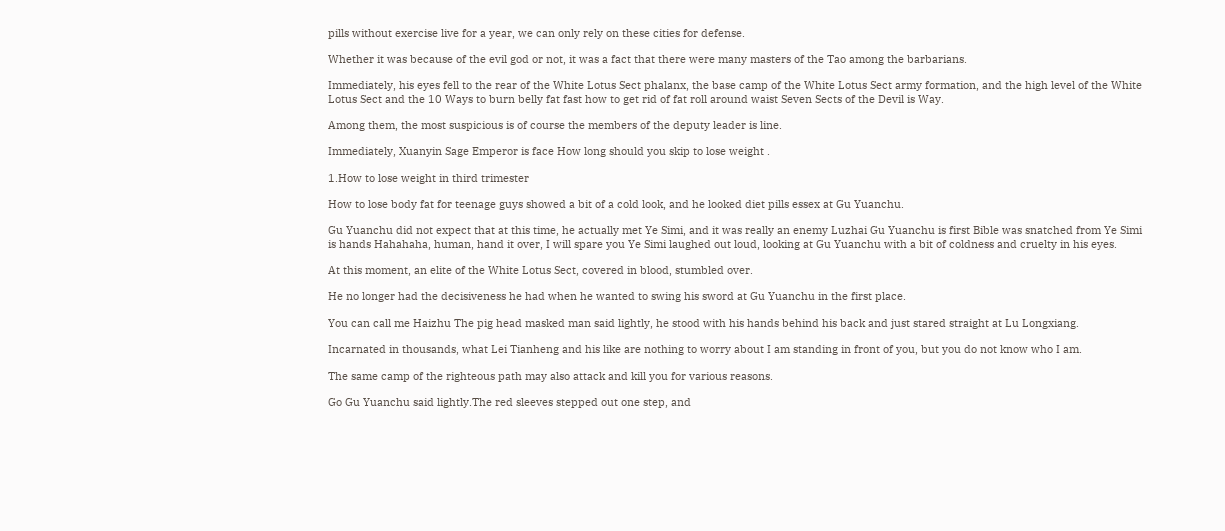pills without exercise live for a year, we can only rely on these cities for defense.

Whether it was because of the evil god or not, it was a fact that there were many masters of the Tao among the barbarians.

Immediately, his eyes fell to the rear of the White Lotus Sect phalanx, the base camp of the White Lotus Sect army formation, and the high level of the White Lotus Sect and the 10 Ways to burn belly fat fast how to get rid of fat roll around waist Seven Sects of the Devil is Way.

Among them, the most suspicious is of course the members of the deputy leader is line.

Immediately, Xuanyin Sage Emperor is face How long should you skip to lose weight .

1.How to lose weight in third trimester

How to lose body fat for teenage guys showed a bit of a cold look, and he looked diet pills essex at Gu Yuanchu.

Gu Yuanchu did not expect that at this time, he actually met Ye Simi, and it was really an enemy Luzhai Gu Yuanchu is first Bible was snatched from Ye Simi is hands Hahahaha, human, hand it over, I will spare you Ye Simi laughed out loud, looking at Gu Yuanchu with a bit of coldness and cruelty in his eyes.

At this moment, an elite of the White Lotus Sect, covered in blood, stumbled over.

He no longer had the decisiveness he had when he wanted to swing his sword at Gu Yuanchu in the first place.

You can call me Haizhu The pig head masked man said lightly, he stood with his hands behind his back and just stared straight at Lu Longxiang.

Incarnated in thousands, what Lei Tianheng and his like are nothing to worry about I am standing in front of you, but you do not know who I am.

The same camp of the righteous path may also attack and kill you for various reasons.

Go Gu Yuanchu said lightly.The red sleeves stepped out one step, and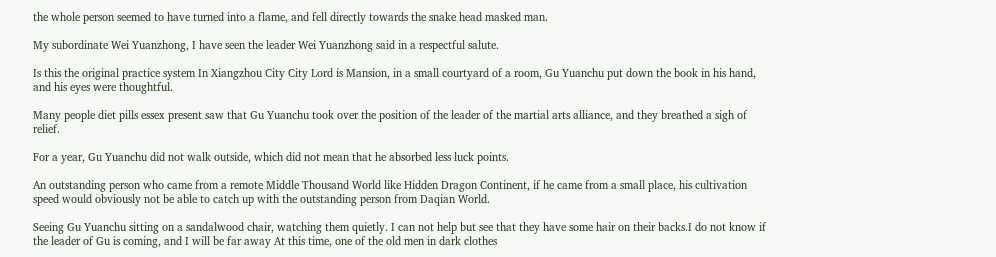the whole person seemed to have turned into a flame, and fell directly towards the snake head masked man.

My subordinate Wei Yuanzhong, I have seen the leader Wei Yuanzhong said in a respectful salute.

Is this the original practice system In Xiangzhou City City Lord is Mansion, in a small courtyard of a room, Gu Yuanchu put down the book in his hand, and his eyes were thoughtful.

Many people diet pills essex present saw that Gu Yuanchu took over the position of the leader of the martial arts alliance, and they breathed a sigh of relief.

For a year, Gu Yuanchu did not walk outside, which did not mean that he absorbed less luck points.

An outstanding person who came from a remote Middle Thousand World like Hidden Dragon Continent, if he came from a small place, his cultivation speed would obviously not be able to catch up with the outstanding person from Daqian World.

Seeing Gu Yuanchu sitting on a sandalwood chair, watching them quietly. I can not help but see that they have some hair on their backs.I do not know if the leader of Gu is coming, and I will be far away At this time, one of the old men in dark clothes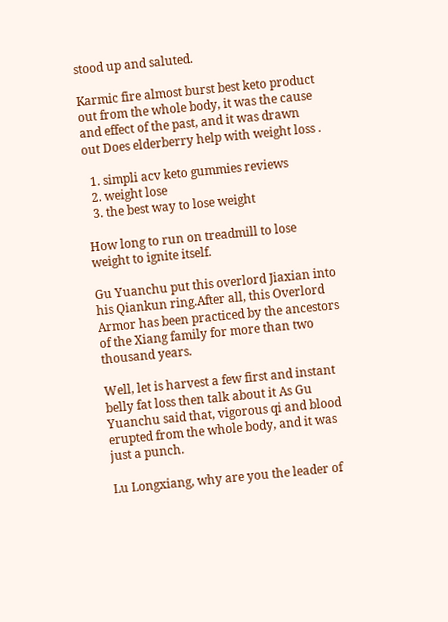stood up and saluted.

Karmic fire almost burst best keto product out from the whole body, it was the cause and effect of the past, and it was drawn out Does elderberry help with weight loss .

  1. simpli acv keto gummies reviews
  2. weight lose
  3. the best way to lose weight

How long to run on treadmill to lose weight to ignite itself.

Gu Yuanchu put this overlord Jiaxian into his Qiankun ring.After all, this Overlord Armor has been practiced by the ancestors of the Xiang family for more than two thousand years.

Well, let is harvest a few first and instant belly fat loss then talk about it As Gu Yuanchu said that, vigorous qi and blood erupted from the whole body, and it was just a punch.

Lu Longxiang, why are you the leader of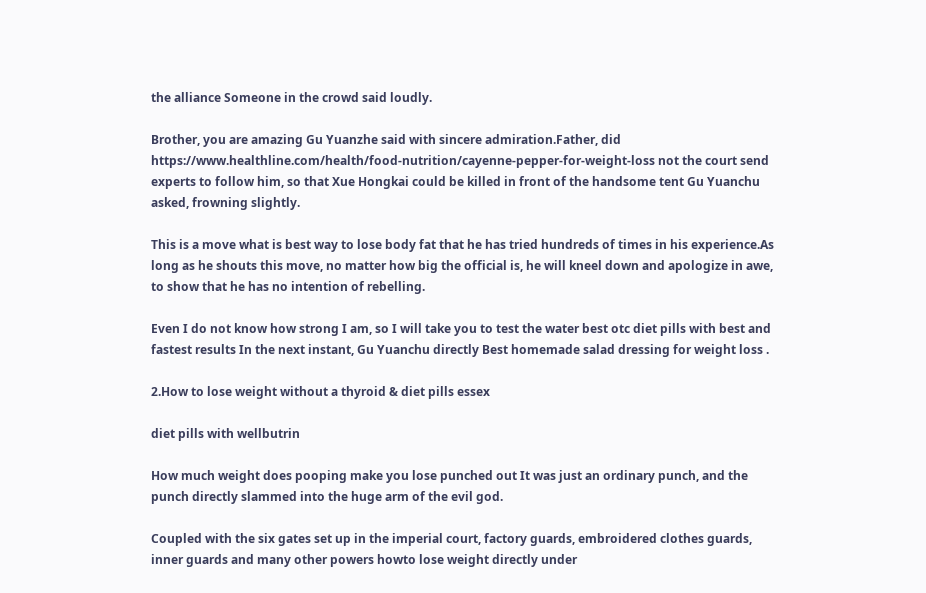the alliance Someone in the crowd said loudly.

Brother, you are amazing Gu Yuanzhe said with sincere admiration.Father, did https://www.healthline.com/health/food-nutrition/cayenne-pepper-for-weight-loss not the court send experts to follow him, so that Xue Hongkai could be killed in front of the handsome tent Gu Yuanchu asked, frowning slightly.

This is a move what is best way to lose body fat that he has tried hundreds of times in his experience.As long as he shouts this move, no matter how big the official is, he will kneel down and apologize in awe, to show that he has no intention of rebelling.

Even I do not know how strong I am, so I will take you to test the water best otc diet pills with best and fastest results In the next instant, Gu Yuanchu directly Best homemade salad dressing for weight loss .

2.How to lose weight without a thyroid & diet pills essex

diet pills with wellbutrin

How much weight does pooping make you lose punched out It was just an ordinary punch, and the punch directly slammed into the huge arm of the evil god.

Coupled with the six gates set up in the imperial court, factory guards, embroidered clothes guards, inner guards and many other powers howto lose weight directly under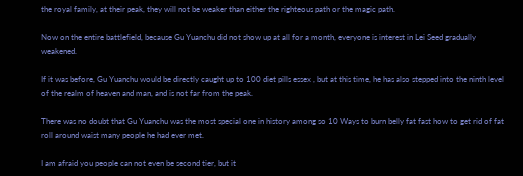the royal family, at their peak, they will not be weaker than either the righteous path or the magic path.

Now on the entire battlefield, because Gu Yuanchu did not show up at all for a month, everyone is interest in Lei Seed gradually weakened.

If it was before, Gu Yuanchu would be directly caught up to 100 diet pills essex , but at this time, he has also stepped into the ninth level of the realm of heaven and man, and is not far from the peak.

There was no doubt that Gu Yuanchu was the most special one in history among so 10 Ways to burn belly fat fast how to get rid of fat roll around waist many people he had ever met.

I am afraid you people can not even be second tier, but it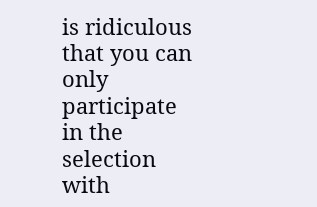is ridiculous that you can only participate in the selection with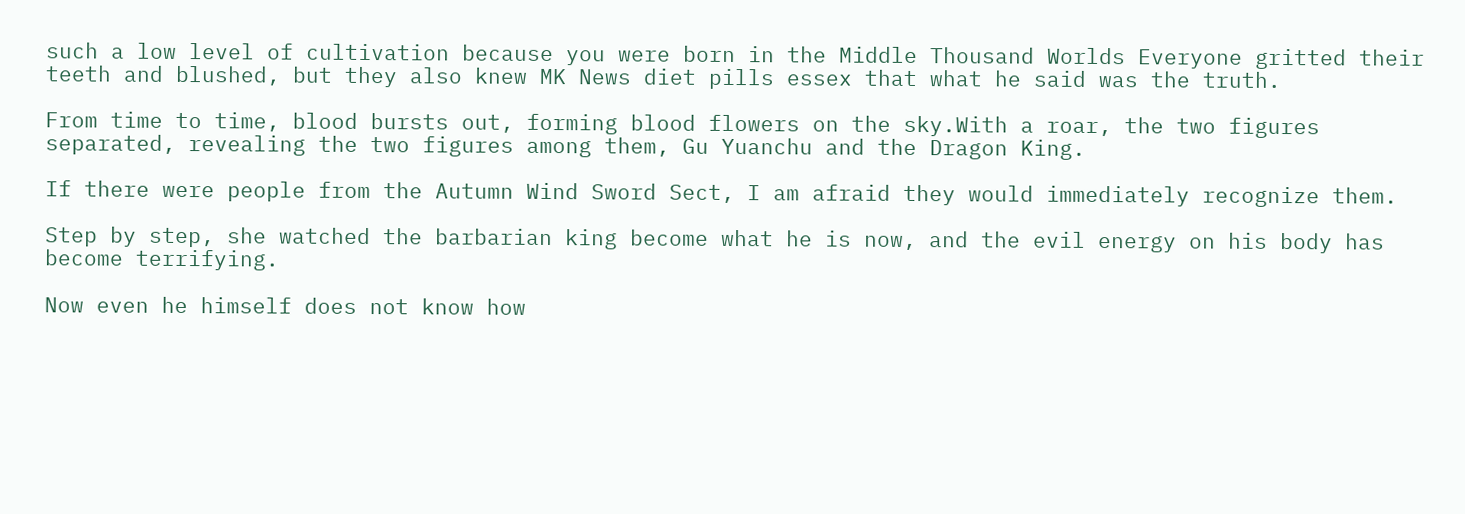such a low level of cultivation because you were born in the Middle Thousand Worlds Everyone gritted their teeth and blushed, but they also knew MK News diet pills essex that what he said was the truth.

From time to time, blood bursts out, forming blood flowers on the sky.With a roar, the two figures separated, revealing the two figures among them, Gu Yuanchu and the Dragon King.

If there were people from the Autumn Wind Sword Sect, I am afraid they would immediately recognize them.

Step by step, she watched the barbarian king become what he is now, and the evil energy on his body has become terrifying.

Now even he himself does not know how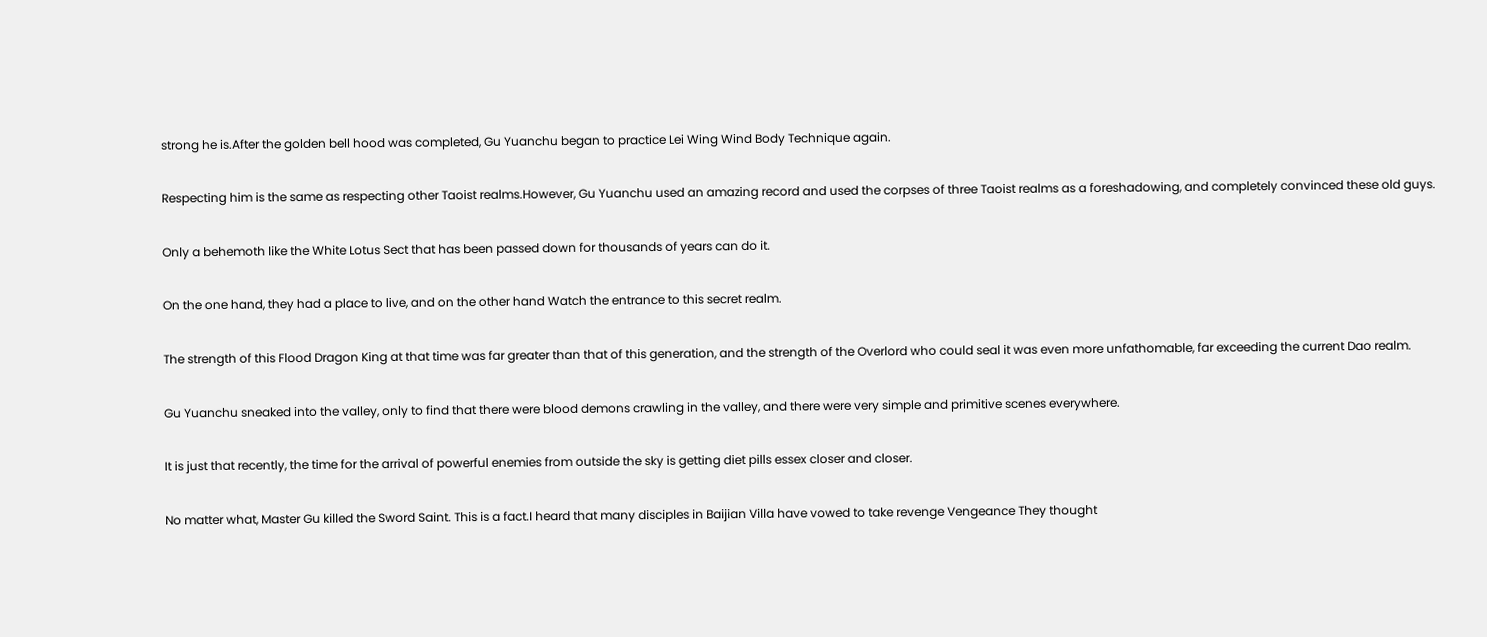strong he is.After the golden bell hood was completed, Gu Yuanchu began to practice Lei Wing Wind Body Technique again.

Respecting him is the same as respecting other Taoist realms.However, Gu Yuanchu used an amazing record and used the corpses of three Taoist realms as a foreshadowing, and completely convinced these old guys.

Only a behemoth like the White Lotus Sect that has been passed down for thousands of years can do it.

On the one hand, they had a place to live, and on the other hand Watch the entrance to this secret realm.

The strength of this Flood Dragon King at that time was far greater than that of this generation, and the strength of the Overlord who could seal it was even more unfathomable, far exceeding the current Dao realm.

Gu Yuanchu sneaked into the valley, only to find that there were blood demons crawling in the valley, and there were very simple and primitive scenes everywhere.

It is just that recently, the time for the arrival of powerful enemies from outside the sky is getting diet pills essex closer and closer.

No matter what, Master Gu killed the Sword Saint. This is a fact.I heard that many disciples in Baijian Villa have vowed to take revenge Vengeance They thought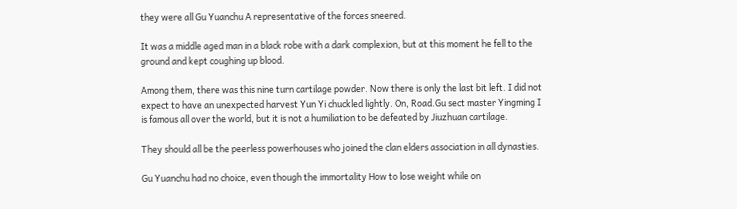they were all Gu Yuanchu A representative of the forces sneered.

It was a middle aged man in a black robe with a dark complexion, but at this moment he fell to the ground and kept coughing up blood.

Among them, there was this nine turn cartilage powder. Now there is only the last bit left. I did not expect to have an unexpected harvest Yun Yi chuckled lightly. On, Road.Gu sect master Yingming I is famous all over the world, but it is not a humiliation to be defeated by Jiuzhuan cartilage.

They should all be the peerless powerhouses who joined the clan elders association in all dynasties.

Gu Yuanchu had no choice, even though the immortality How to lose weight while on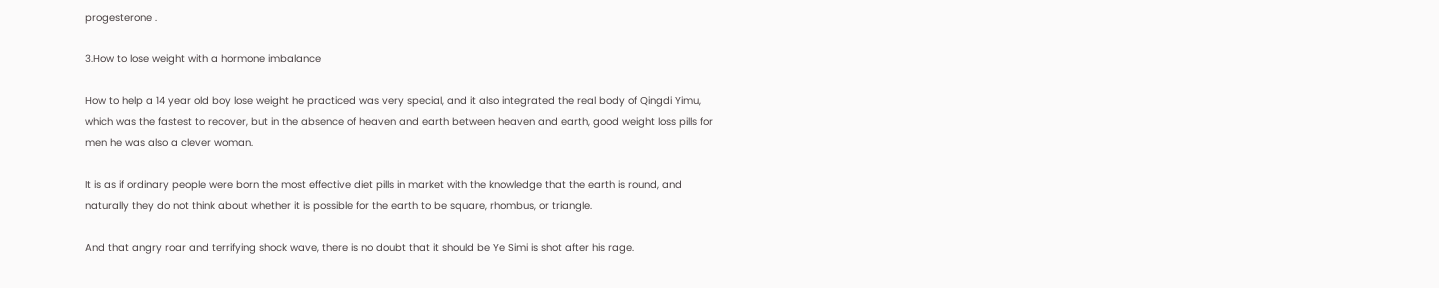progesterone .

3.How to lose weight with a hormone imbalance

How to help a 14 year old boy lose weight he practiced was very special, and it also integrated the real body of Qingdi Yimu, which was the fastest to recover, but in the absence of heaven and earth between heaven and earth, good weight loss pills for men he was also a clever woman.

It is as if ordinary people were born the most effective diet pills in market with the knowledge that the earth is round, and naturally they do not think about whether it is possible for the earth to be square, rhombus, or triangle.

And that angry roar and terrifying shock wave, there is no doubt that it should be Ye Simi is shot after his rage.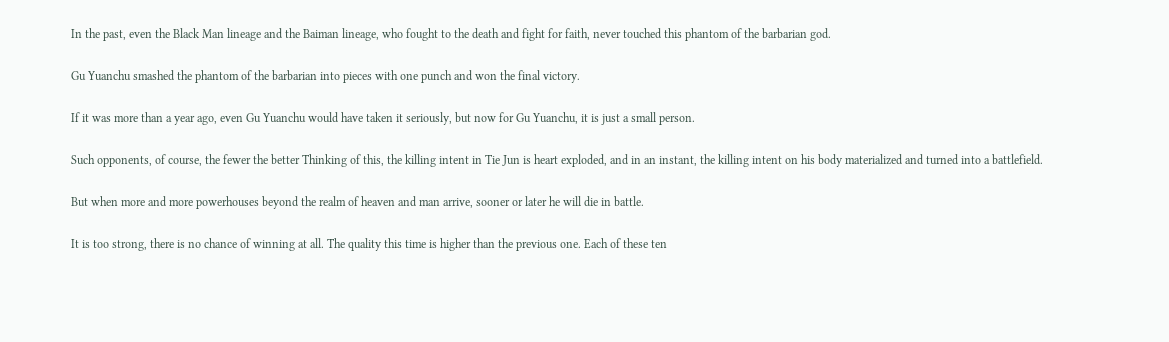In the past, even the Black Man lineage and the Baiman lineage, who fought to the death and fight for faith, never touched this phantom of the barbarian god.

Gu Yuanchu smashed the phantom of the barbarian into pieces with one punch and won the final victory.

If it was more than a year ago, even Gu Yuanchu would have taken it seriously, but now for Gu Yuanchu, it is just a small person.

Such opponents, of course, the fewer the better Thinking of this, the killing intent in Tie Jun is heart exploded, and in an instant, the killing intent on his body materialized and turned into a battlefield.

But when more and more powerhouses beyond the realm of heaven and man arrive, sooner or later he will die in battle.

It is too strong, there is no chance of winning at all. The quality this time is higher than the previous one. Each of these ten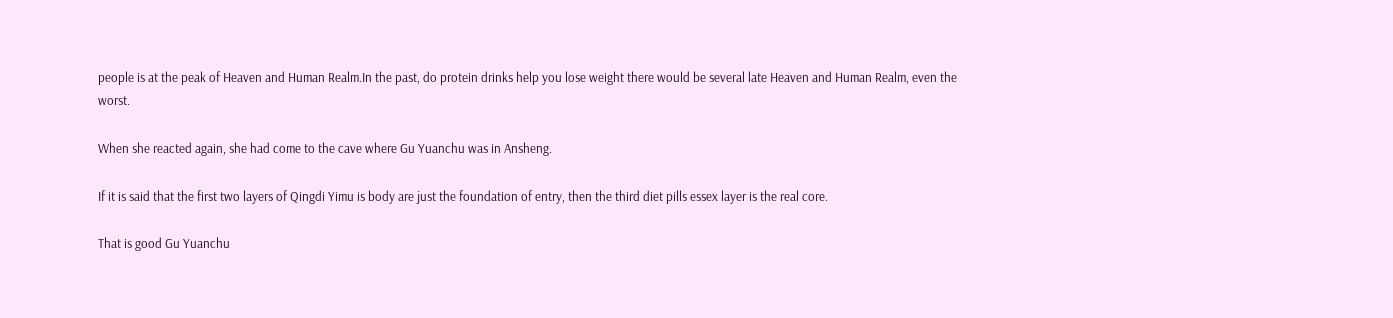people is at the peak of Heaven and Human Realm.In the past, do protein drinks help you lose weight there would be several late Heaven and Human Realm, even the worst.

When she reacted again, she had come to the cave where Gu Yuanchu was in Ansheng.

If it is said that the first two layers of Qingdi Yimu is body are just the foundation of entry, then the third diet pills essex layer is the real core.

That is good Gu Yuanchu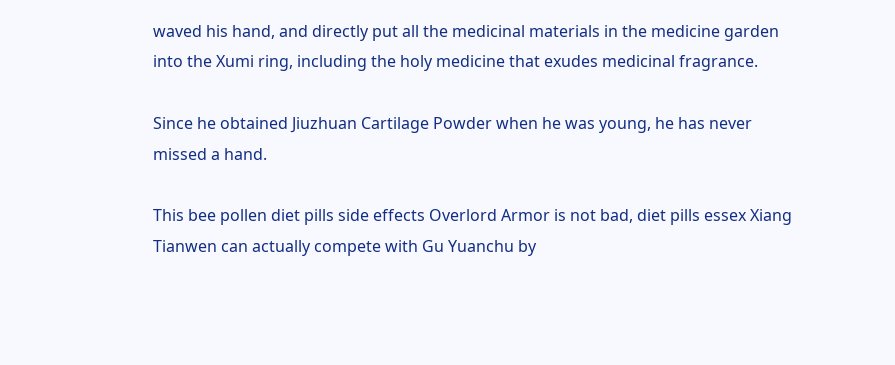waved his hand, and directly put all the medicinal materials in the medicine garden into the Xumi ring, including the holy medicine that exudes medicinal fragrance.

Since he obtained Jiuzhuan Cartilage Powder when he was young, he has never missed a hand.

This bee pollen diet pills side effects Overlord Armor is not bad, diet pills essex Xiang Tianwen can actually compete with Gu Yuanchu by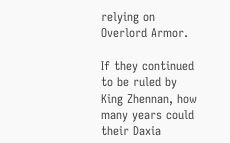relying on Overlord Armor.

If they continued to be ruled by King Zhennan, how many years could their Daxia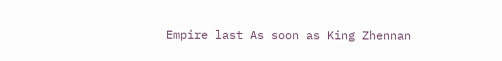Empire last As soon as King Zhennan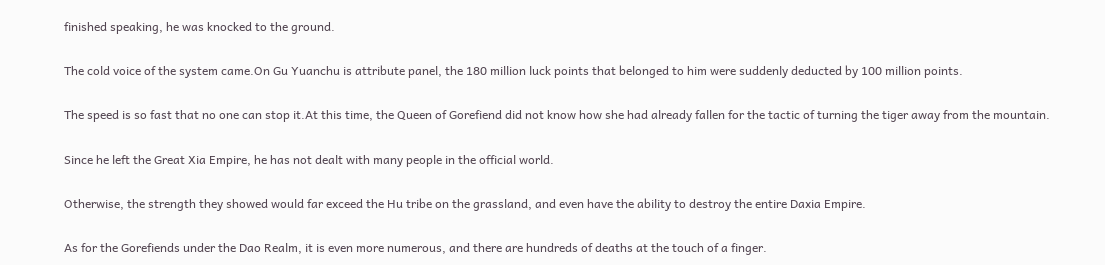finished speaking, he was knocked to the ground.

The cold voice of the system came.On Gu Yuanchu is attribute panel, the 180 million luck points that belonged to him were suddenly deducted by 100 million points.

The speed is so fast that no one can stop it.At this time, the Queen of Gorefiend did not know how she had already fallen for the tactic of turning the tiger away from the mountain.

Since he left the Great Xia Empire, he has not dealt with many people in the official world.

Otherwise, the strength they showed would far exceed the Hu tribe on the grassland, and even have the ability to destroy the entire Daxia Empire.

As for the Gorefiends under the Dao Realm, it is even more numerous, and there are hundreds of deaths at the touch of a finger.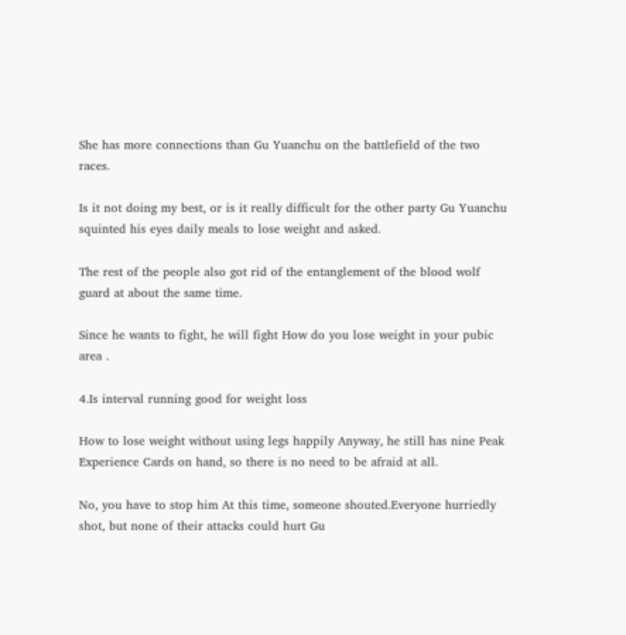She has more connections than Gu Yuanchu on the battlefield of the two races.

Is it not doing my best, or is it really difficult for the other party Gu Yuanchu squinted his eyes daily meals to lose weight and asked.

The rest of the people also got rid of the entanglement of the blood wolf guard at about the same time.

Since he wants to fight, he will fight How do you lose weight in your pubic area .

4.Is interval running good for weight loss

How to lose weight without using legs happily Anyway, he still has nine Peak Experience Cards on hand, so there is no need to be afraid at all.

No, you have to stop him At this time, someone shouted.Everyone hurriedly shot, but none of their attacks could hurt Gu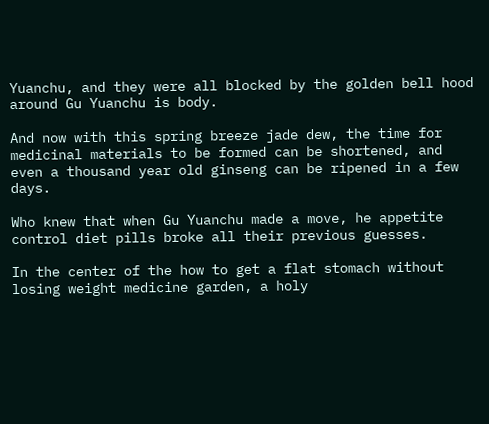Yuanchu, and they were all blocked by the golden bell hood around Gu Yuanchu is body.

And now with this spring breeze jade dew, the time for medicinal materials to be formed can be shortened, and even a thousand year old ginseng can be ripened in a few days.

Who knew that when Gu Yuanchu made a move, he appetite control diet pills broke all their previous guesses.

In the center of the how to get a flat stomach without losing weight medicine garden, a holy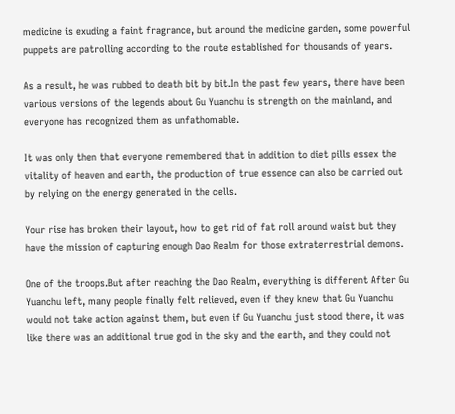medicine is exuding a faint fragrance, but around the medicine garden, some powerful puppets are patrolling according to the route established for thousands of years.

As a result, he was rubbed to death bit by bit.In the past few years, there have been various versions of the legends about Gu Yuanchu is strength on the mainland, and everyone has recognized them as unfathomable.

It was only then that everyone remembered that in addition to diet pills essex the vitality of heaven and earth, the production of true essence can also be carried out by relying on the energy generated in the cells.

Your rise has broken their layout, how to get rid of fat roll around waist but they have the mission of capturing enough Dao Realm for those extraterrestrial demons.

One of the troops.But after reaching the Dao Realm, everything is different After Gu Yuanchu left, many people finally felt relieved, even if they knew that Gu Yuanchu would not take action against them, but even if Gu Yuanchu just stood there, it was like there was an additional true god in the sky and the earth, and they could not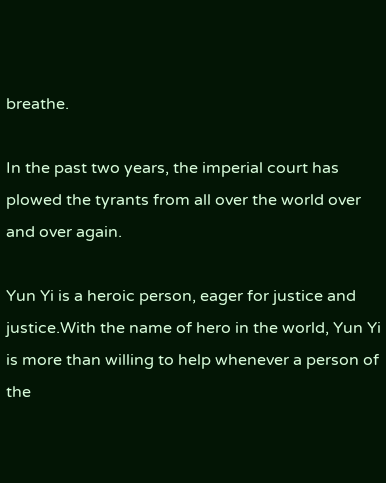breathe.

In the past two years, the imperial court has plowed the tyrants from all over the world over and over again.

Yun Yi is a heroic person, eager for justice and justice.With the name of hero in the world, Yun Yi is more than willing to help whenever a person of the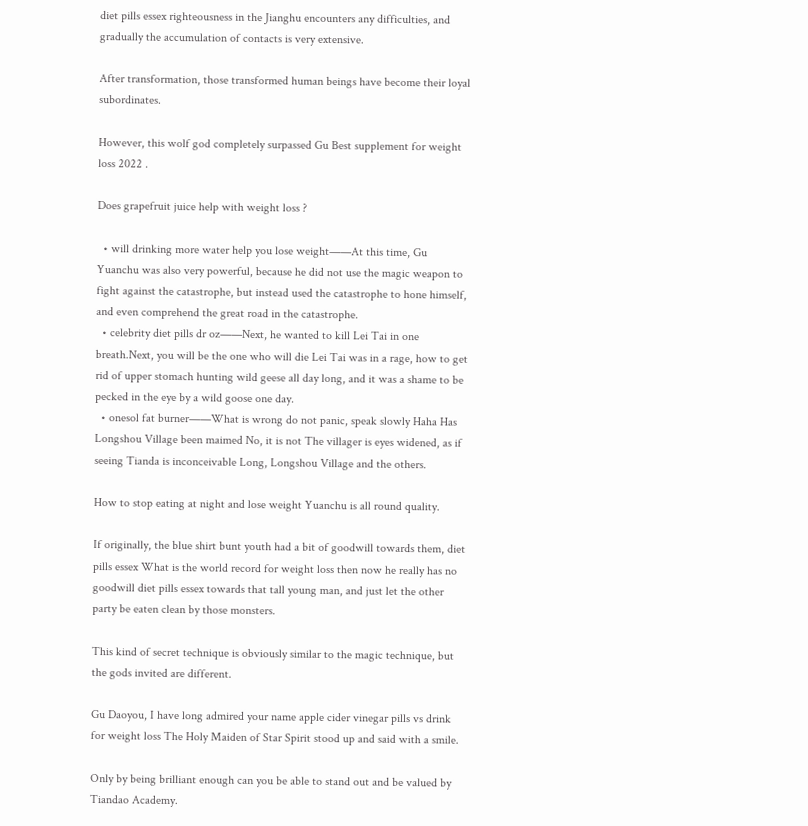diet pills essex righteousness in the Jianghu encounters any difficulties, and gradually the accumulation of contacts is very extensive.

After transformation, those transformed human beings have become their loyal subordinates.

However, this wolf god completely surpassed Gu Best supplement for weight loss 2022 .

Does grapefruit juice help with weight loss ?

  • will drinking more water help you lose weight——At this time, Gu Yuanchu was also very powerful, because he did not use the magic weapon to fight against the catastrophe, but instead used the catastrophe to hone himself, and even comprehend the great road in the catastrophe.
  • celebrity diet pills dr oz——Next, he wanted to kill Lei Tai in one breath.Next, you will be the one who will die Lei Tai was in a rage, how to get rid of upper stomach hunting wild geese all day long, and it was a shame to be pecked in the eye by a wild goose one day.
  • onesol fat burner——What is wrong do not panic, speak slowly Haha Has Longshou Village been maimed No, it is not The villager is eyes widened, as if seeing Tianda is inconceivable Long, Longshou Village and the others.

How to stop eating at night and lose weight Yuanchu is all round quality.

If originally, the blue shirt bunt youth had a bit of goodwill towards them, diet pills essex What is the world record for weight loss then now he really has no goodwill diet pills essex towards that tall young man, and just let the other party be eaten clean by those monsters.

This kind of secret technique is obviously similar to the magic technique, but the gods invited are different.

Gu Daoyou, I have long admired your name apple cider vinegar pills vs drink for weight loss The Holy Maiden of Star Spirit stood up and said with a smile.

Only by being brilliant enough can you be able to stand out and be valued by Tiandao Academy.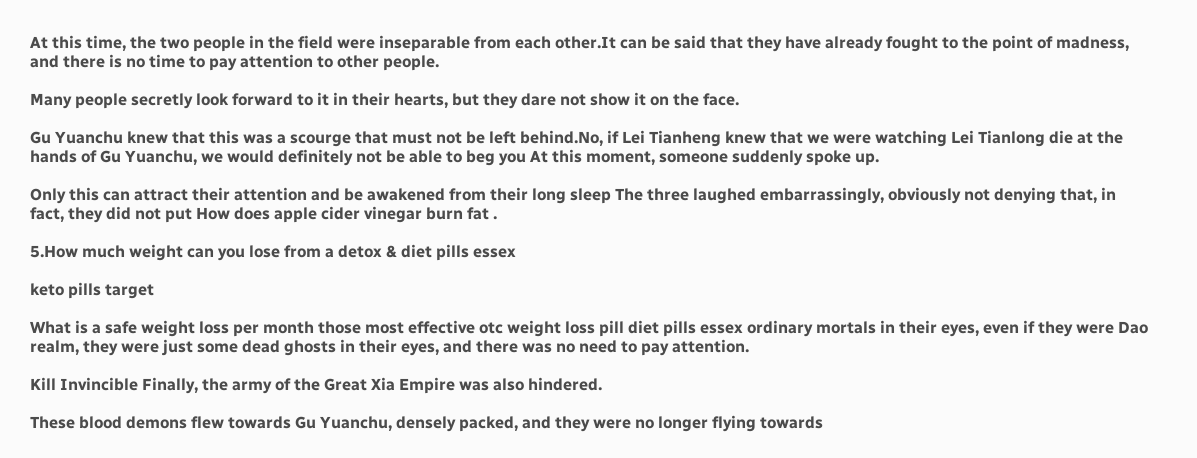At this time, the two people in the field were inseparable from each other.It can be said that they have already fought to the point of madness, and there is no time to pay attention to other people.

Many people secretly look forward to it in their hearts, but they dare not show it on the face.

Gu Yuanchu knew that this was a scourge that must not be left behind.No, if Lei Tianheng knew that we were watching Lei Tianlong die at the hands of Gu Yuanchu, we would definitely not be able to beg you At this moment, someone suddenly spoke up.

Only this can attract their attention and be awakened from their long sleep The three laughed embarrassingly, obviously not denying that, in fact, they did not put How does apple cider vinegar burn fat .

5.How much weight can you lose from a detox & diet pills essex

keto pills target

What is a safe weight loss per month those most effective otc weight loss pill diet pills essex ordinary mortals in their eyes, even if they were Dao realm, they were just some dead ghosts in their eyes, and there was no need to pay attention.

Kill Invincible Finally, the army of the Great Xia Empire was also hindered.

These blood demons flew towards Gu Yuanchu, densely packed, and they were no longer flying towards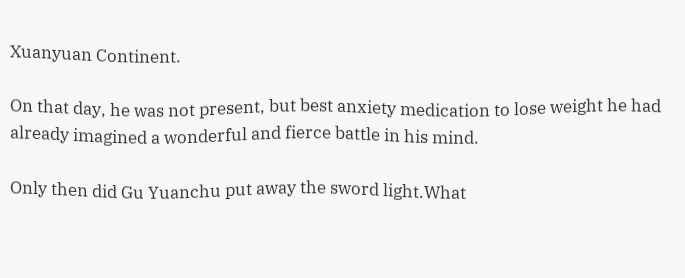Xuanyuan Continent.

On that day, he was not present, but best anxiety medication to lose weight he had already imagined a wonderful and fierce battle in his mind.

Only then did Gu Yuanchu put away the sword light.What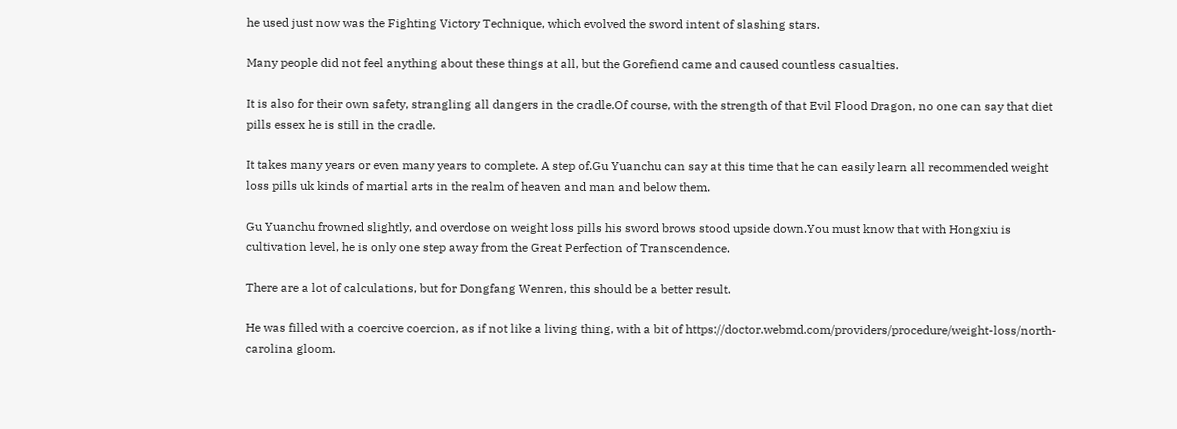he used just now was the Fighting Victory Technique, which evolved the sword intent of slashing stars.

Many people did not feel anything about these things at all, but the Gorefiend came and caused countless casualties.

It is also for their own safety, strangling all dangers in the cradle.Of course, with the strength of that Evil Flood Dragon, no one can say that diet pills essex he is still in the cradle.

It takes many years or even many years to complete. A step of.Gu Yuanchu can say at this time that he can easily learn all recommended weight loss pills uk kinds of martial arts in the realm of heaven and man and below them.

Gu Yuanchu frowned slightly, and overdose on weight loss pills his sword brows stood upside down.You must know that with Hongxiu is cultivation level, he is only one step away from the Great Perfection of Transcendence.

There are a lot of calculations, but for Dongfang Wenren, this should be a better result.

He was filled with a coercive coercion, as if not like a living thing, with a bit of https://doctor.webmd.com/providers/procedure/weight-loss/north-carolina gloom.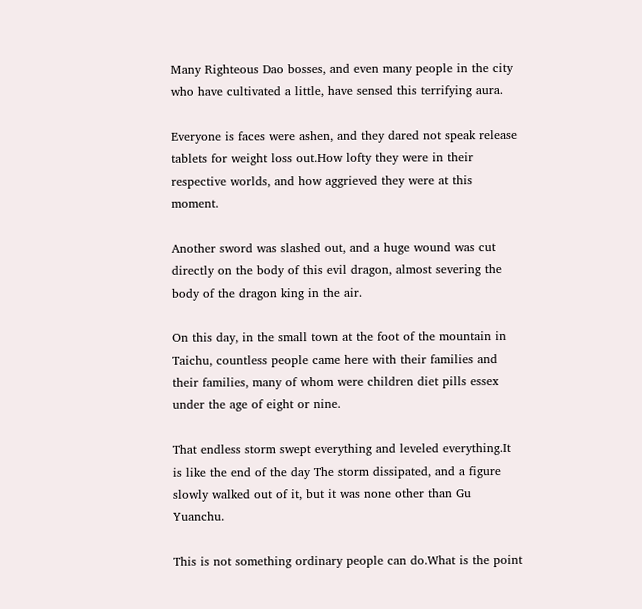Many Righteous Dao bosses, and even many people in the city who have cultivated a little, have sensed this terrifying aura.

Everyone is faces were ashen, and they dared not speak release tablets for weight loss out.How lofty they were in their respective worlds, and how aggrieved they were at this moment.

Another sword was slashed out, and a huge wound was cut directly on the body of this evil dragon, almost severing the body of the dragon king in the air.

On this day, in the small town at the foot of the mountain in Taichu, countless people came here with their families and their families, many of whom were children diet pills essex under the age of eight or nine.

That endless storm swept everything and leveled everything.It is like the end of the day The storm dissipated, and a figure slowly walked out of it, but it was none other than Gu Yuanchu.

This is not something ordinary people can do.What is the point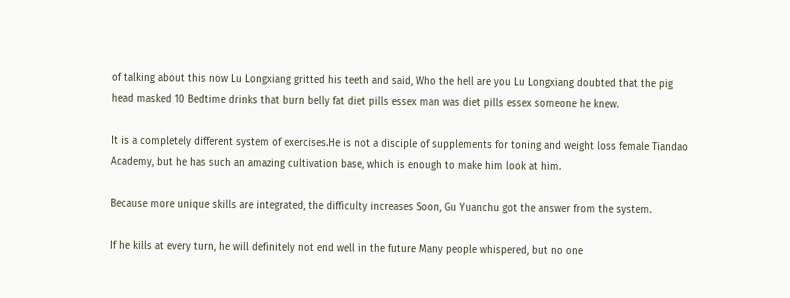of talking about this now Lu Longxiang gritted his teeth and said, Who the hell are you Lu Longxiang doubted that the pig head masked 10 Bedtime drinks that burn belly fat diet pills essex man was diet pills essex someone he knew.

It is a completely different system of exercises.He is not a disciple of supplements for toning and weight loss female Tiandao Academy, but he has such an amazing cultivation base, which is enough to make him look at him.

Because more unique skills are integrated, the difficulty increases Soon, Gu Yuanchu got the answer from the system.

If he kills at every turn, he will definitely not end well in the future Many people whispered, but no one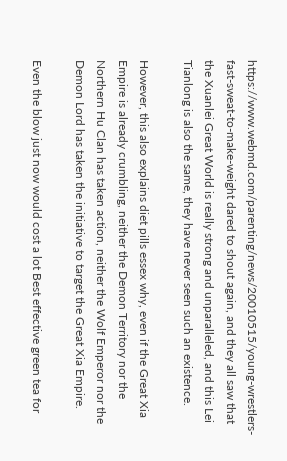https://www.webmd.com/parenting/news/20010515/young-wrestlers-fast-sweat-to-make-weight dared to shout again, and they all saw that the Xuanlei Great World is really strong and unparalleled, and this Lei Tianlong is also the same, they have never seen such an existence.

However, this also explains diet pills essex why, even if the Great Xia Empire is already crumbling, neither the Demon Territory nor the Northern Hu Clan has taken action, neither the Wolf Emperor nor the Demon Lord has taken the initiative to target the Great Xia Empire.

Even the blow just now would cost a lot Best effective green tea for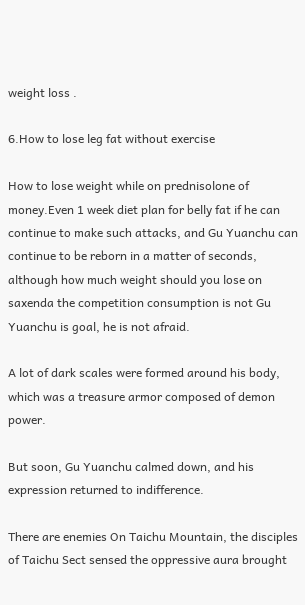weight loss .

6.How to lose leg fat without exercise

How to lose weight while on prednisolone of money.Even 1 week diet plan for belly fat if he can continue to make such attacks, and Gu Yuanchu can continue to be reborn in a matter of seconds, although how much weight should you lose on saxenda the competition consumption is not Gu Yuanchu is goal, he is not afraid.

A lot of dark scales were formed around his body, which was a treasure armor composed of demon power.

But soon, Gu Yuanchu calmed down, and his expression returned to indifference.

There are enemies On Taichu Mountain, the disciples of Taichu Sect sensed the oppressive aura brought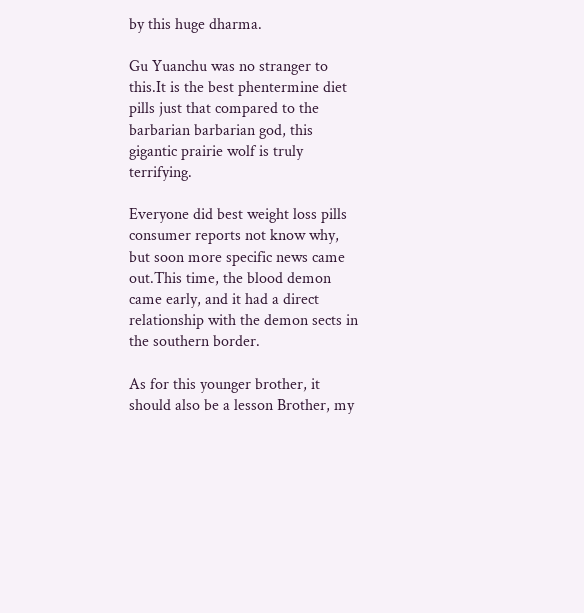by this huge dharma.

Gu Yuanchu was no stranger to this.It is the best phentermine diet pills just that compared to the barbarian barbarian god, this gigantic prairie wolf is truly terrifying.

Everyone did best weight loss pills consumer reports not know why, but soon more specific news came out.This time, the blood demon came early, and it had a direct relationship with the demon sects in the southern border.

As for this younger brother, it should also be a lesson Brother, my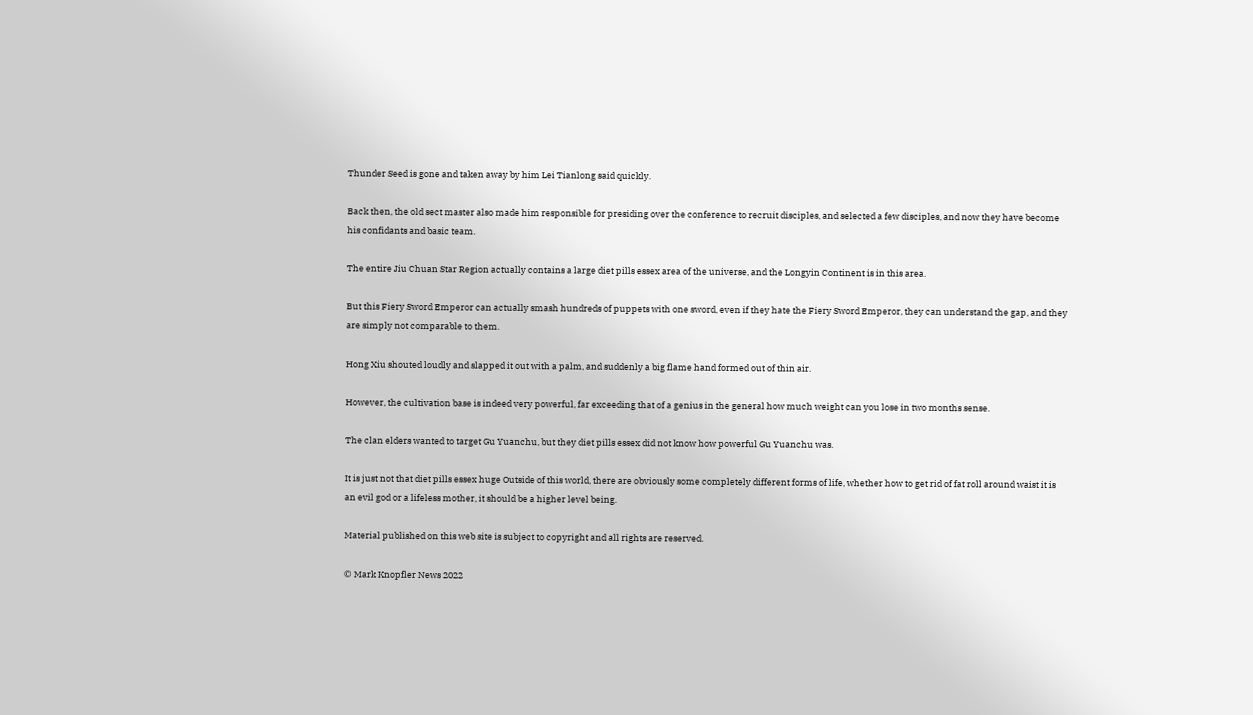Thunder Seed is gone and taken away by him Lei Tianlong said quickly.

Back then, the old sect master also made him responsible for presiding over the conference to recruit disciples, and selected a few disciples, and now they have become his confidants and basic team.

The entire Jiu Chuan Star Region actually contains a large diet pills essex area of the universe, and the Longyin Continent is in this area.

But this Fiery Sword Emperor can actually smash hundreds of puppets with one sword, even if they hate the Fiery Sword Emperor, they can understand the gap, and they are simply not comparable to them.

Hong Xiu shouted loudly and slapped it out with a palm, and suddenly a big flame hand formed out of thin air.

However, the cultivation base is indeed very powerful, far exceeding that of a genius in the general how much weight can you lose in two months sense.

The clan elders wanted to target Gu Yuanchu, but they diet pills essex did not know how powerful Gu Yuanchu was.

It is just not that diet pills essex huge Outside of this world, there are obviously some completely different forms of life, whether how to get rid of fat roll around waist it is an evil god or a lifeless mother, it should be a higher level being.

Material published on this web site is subject to copyright and all rights are reserved.

© Mark Knopfler News 2022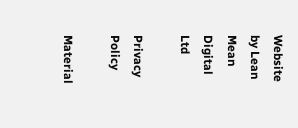Website by Lean Mean Digital Ltd

Privacy Policy

Material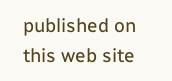published on this web site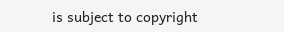is subject to copyright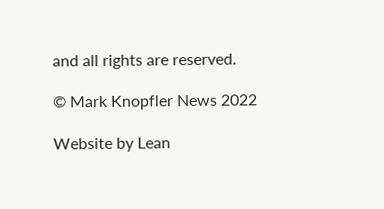and all rights are reserved.

© Mark Knopfler News 2022

Website by Lean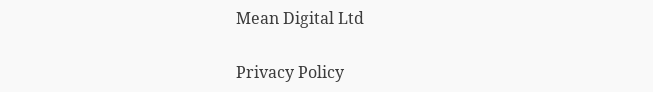Mean Digital Ltd

Privacy Policy